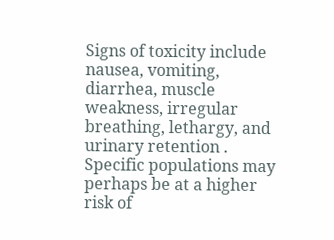Signs of toxicity include nausea, vomiting, diarrhea, muscle weakness, irregular breathing, lethargy, and urinary retention . Specific populations may perhaps be at a higher risk of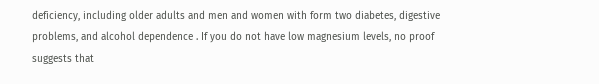deficiency, including older adults and men and women with form two diabetes, digestive problems, and alcohol dependence . If you do not have low magnesium levels, no proof suggests that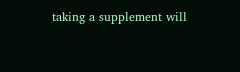taking a supplement will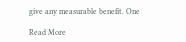give any measurable benefit. One

Read More